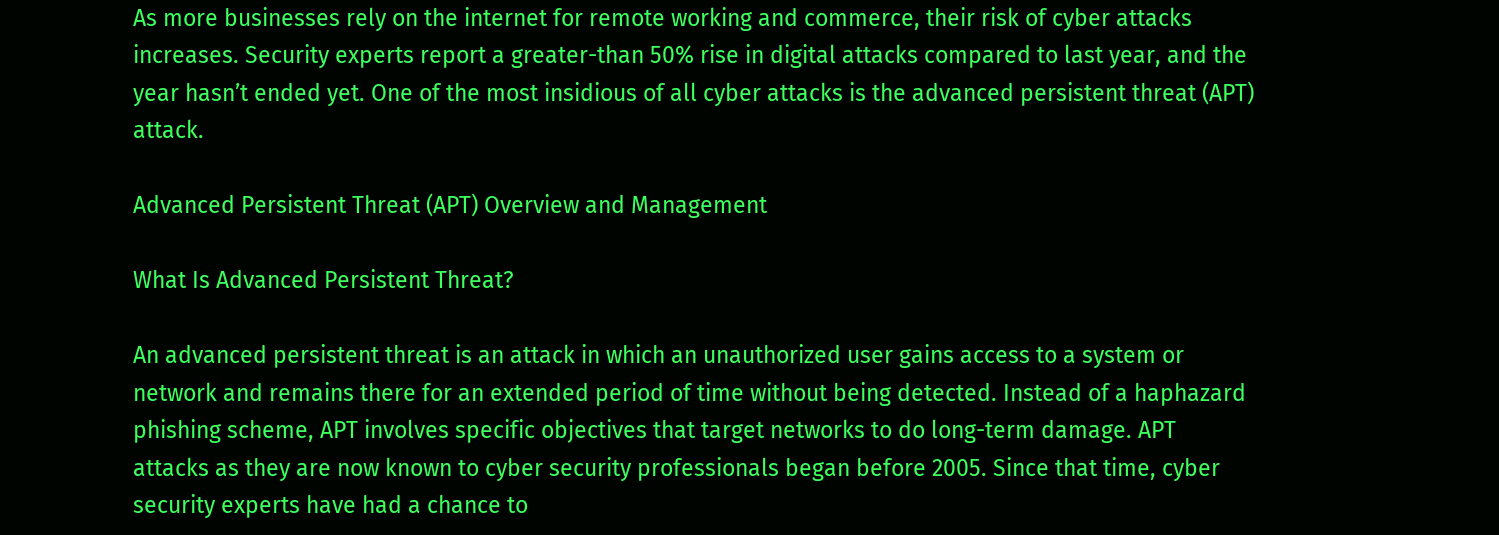As more businesses rely on the internet for remote working and commerce, their risk of cyber attacks increases. Security experts report a greater-than 50% rise in digital attacks compared to last year, and the year hasn’t ended yet. One of the most insidious of all cyber attacks is the advanced persistent threat (APT) attack.

Advanced Persistent Threat (APT) Overview and Management

What Is Advanced Persistent Threat?

An advanced persistent threat is an attack in which an unauthorized user gains access to a system or network and remains there for an extended period of time without being detected. Instead of a haphazard phishing scheme, APT involves specific objectives that target networks to do long-term damage. APT attacks as they are now known to cyber security professionals began before 2005. Since that time, cyber security experts have had a chance to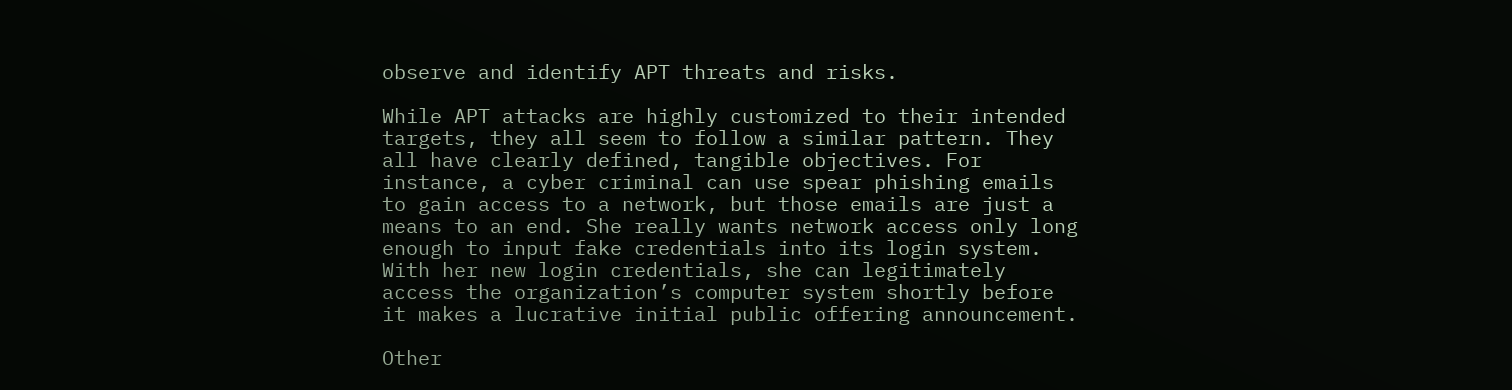observe and identify APT threats and risks.

While APT attacks are highly customized to their intended targets, they all seem to follow a similar pattern. They all have clearly defined, tangible objectives. For instance, a cyber criminal can use spear phishing emails to gain access to a network, but those emails are just a means to an end. She really wants network access only long enough to input fake credentials into its login system. With her new login credentials, she can legitimately access the organization’s computer system shortly before it makes a lucrative initial public offering announcement.

Other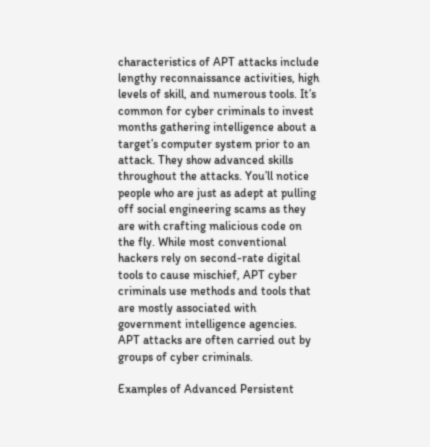characteristics of APT attacks include lengthy reconnaissance activities, high levels of skill, and numerous tools. It’s common for cyber criminals to invest months gathering intelligence about a target’s computer system prior to an attack. They show advanced skills throughout the attacks. You’ll notice people who are just as adept at pulling off social engineering scams as they are with crafting malicious code on the fly. While most conventional hackers rely on second-rate digital tools to cause mischief, APT cyber criminals use methods and tools that are mostly associated with government intelligence agencies. APT attacks are often carried out by groups of cyber criminals.

Examples of Advanced Persistent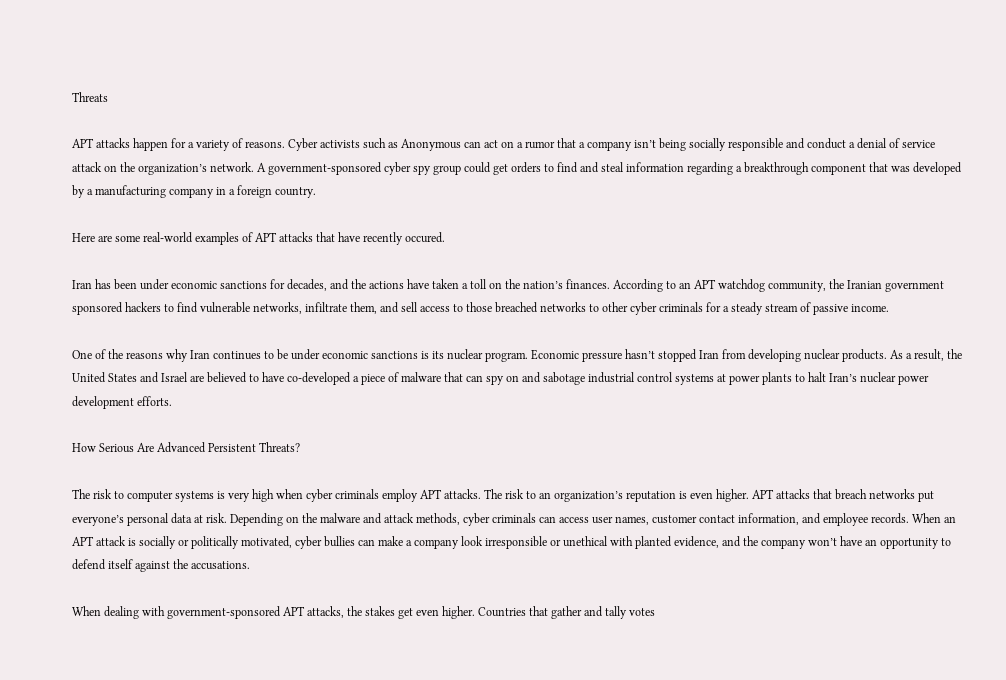Threats

APT attacks happen for a variety of reasons. Cyber activists such as Anonymous can act on a rumor that a company isn’t being socially responsible and conduct a denial of service attack on the organization’s network. A government-sponsored cyber spy group could get orders to find and steal information regarding a breakthrough component that was developed by a manufacturing company in a foreign country.

Here are some real-world examples of APT attacks that have recently occured.

Iran has been under economic sanctions for decades, and the actions have taken a toll on the nation’s finances. According to an APT watchdog community, the Iranian government sponsored hackers to find vulnerable networks, infiltrate them, and sell access to those breached networks to other cyber criminals for a steady stream of passive income.

One of the reasons why Iran continues to be under economic sanctions is its nuclear program. Economic pressure hasn’t stopped Iran from developing nuclear products. As a result, the United States and Israel are believed to have co-developed a piece of malware that can spy on and sabotage industrial control systems at power plants to halt Iran’s nuclear power development efforts.

How Serious Are Advanced Persistent Threats?

The risk to computer systems is very high when cyber criminals employ APT attacks. The risk to an organization’s reputation is even higher. APT attacks that breach networks put everyone’s personal data at risk. Depending on the malware and attack methods, cyber criminals can access user names, customer contact information, and employee records. When an APT attack is socially or politically motivated, cyber bullies can make a company look irresponsible or unethical with planted evidence, and the company won’t have an opportunity to defend itself against the accusations.

When dealing with government-sponsored APT attacks, the stakes get even higher. Countries that gather and tally votes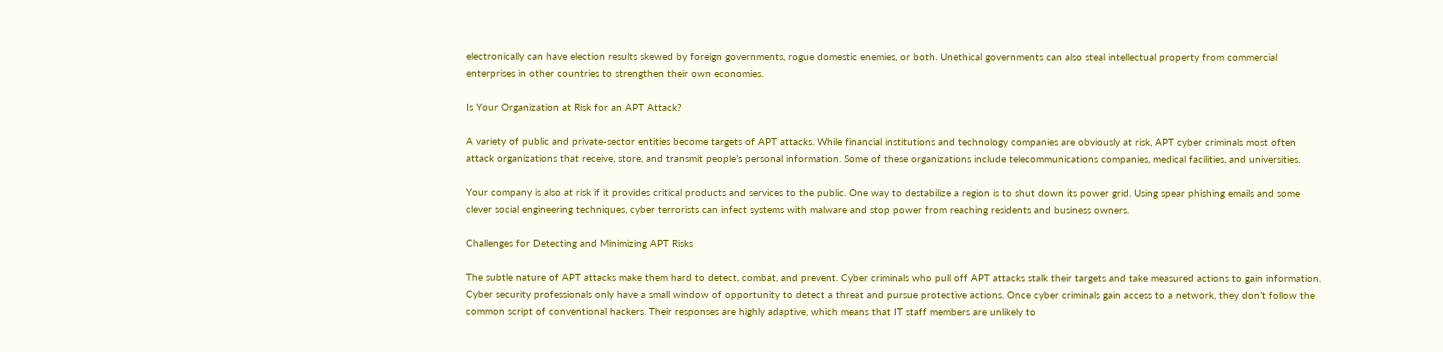electronically can have election results skewed by foreign governments, rogue domestic enemies, or both. Unethical governments can also steal intellectual property from commercial enterprises in other countries to strengthen their own economies.

Is Your Organization at Risk for an APT Attack?

A variety of public and private-sector entities become targets of APT attacks. While financial institutions and technology companies are obviously at risk, APT cyber criminals most often attack organizations that receive, store, and transmit people’s personal information. Some of these organizations include telecommunications companies, medical facilities, and universities.

Your company is also at risk if it provides critical products and services to the public. One way to destabilize a region is to shut down its power grid. Using spear phishing emails and some clever social engineering techniques, cyber terrorists can infect systems with malware and stop power from reaching residents and business owners.

Challenges for Detecting and Minimizing APT Risks

The subtle nature of APT attacks make them hard to detect, combat, and prevent. Cyber criminals who pull off APT attacks stalk their targets and take measured actions to gain information. Cyber security professionals only have a small window of opportunity to detect a threat and pursue protective actions. Once cyber criminals gain access to a network, they don’t follow the common script of conventional hackers. Their responses are highly adaptive, which means that IT staff members are unlikely to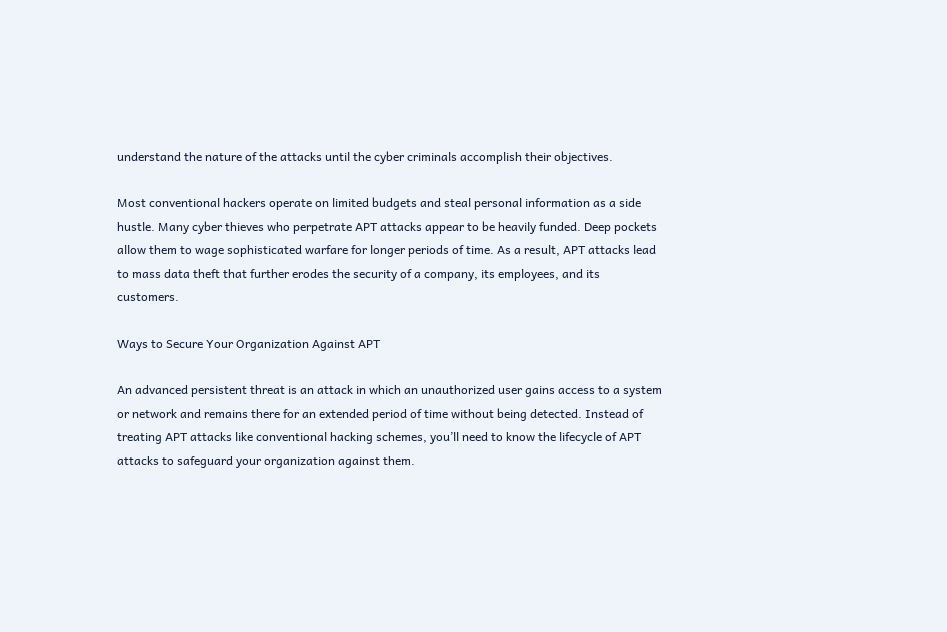understand the nature of the attacks until the cyber criminals accomplish their objectives.

Most conventional hackers operate on limited budgets and steal personal information as a side hustle. Many cyber thieves who perpetrate APT attacks appear to be heavily funded. Deep pockets allow them to wage sophisticated warfare for longer periods of time. As a result, APT attacks lead to mass data theft that further erodes the security of a company, its employees, and its customers.

Ways to Secure Your Organization Against APT

An advanced persistent threat is an attack in which an unauthorized user gains access to a system or network and remains there for an extended period of time without being detected. Instead of treating APT attacks like conventional hacking schemes, you’ll need to know the lifecycle of APT attacks to safeguard your organization against them.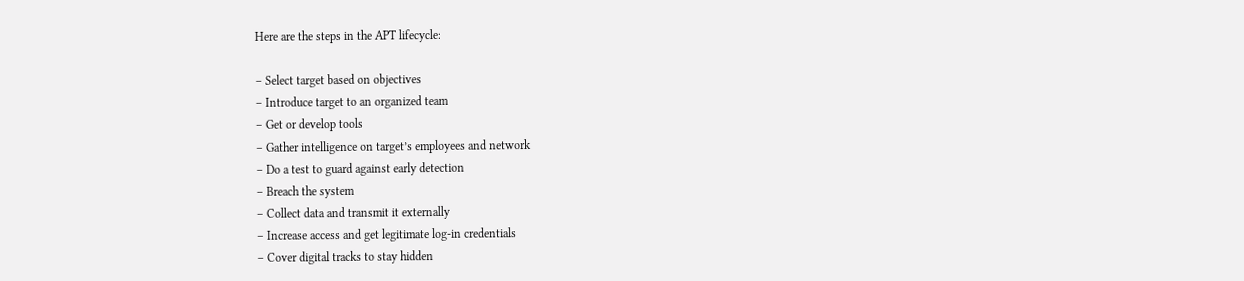Here are the steps in the APT lifecycle:

– Select target based on objectives
– Introduce target to an organized team
– Get or develop tools
– Gather intelligence on target’s employees and network
– Do a test to guard against early detection
– Breach the system
– Collect data and transmit it externally
– Increase access and get legitimate log-in credentials
– Cover digital tracks to stay hidden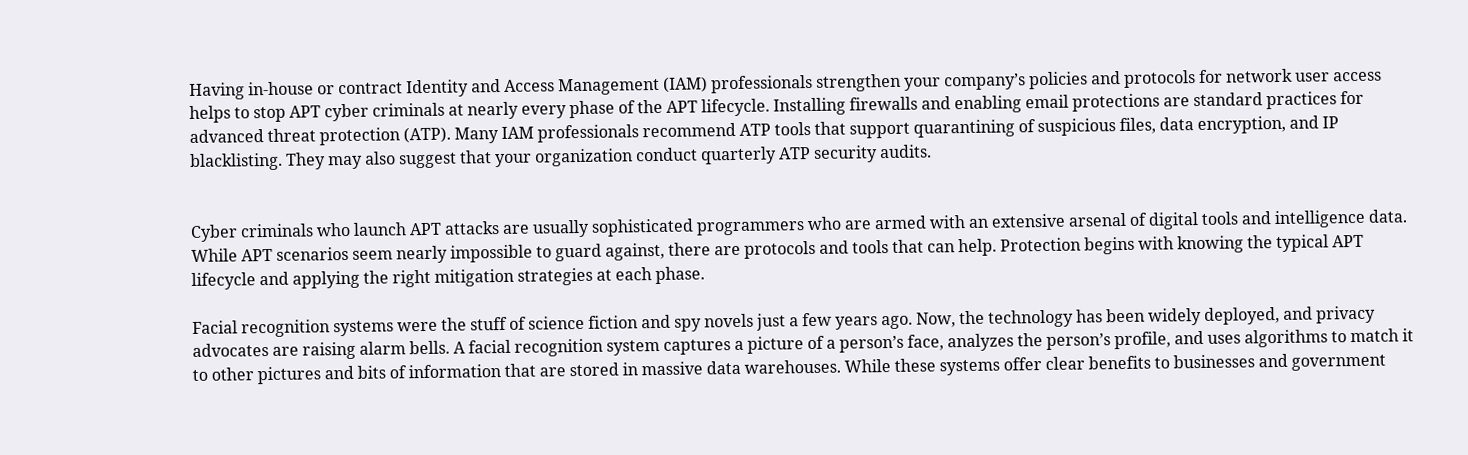Having in-house or contract Identity and Access Management (IAM) professionals strengthen your company’s policies and protocols for network user access helps to stop APT cyber criminals at nearly every phase of the APT lifecycle. Installing firewalls and enabling email protections are standard practices for advanced threat protection (ATP). Many IAM professionals recommend ATP tools that support quarantining of suspicious files, data encryption, and IP blacklisting. They may also suggest that your organization conduct quarterly ATP security audits.


Cyber criminals who launch APT attacks are usually sophisticated programmers who are armed with an extensive arsenal of digital tools and intelligence data. While APT scenarios seem nearly impossible to guard against, there are protocols and tools that can help. Protection begins with knowing the typical APT lifecycle and applying the right mitigation strategies at each phase.

Facial recognition systems were the stuff of science fiction and spy novels just a few years ago. Now, the technology has been widely deployed, and privacy advocates are raising alarm bells. A facial recognition system captures a picture of a person’s face, analyzes the person’s profile, and uses algorithms to match it to other pictures and bits of information that are stored in massive data warehouses. While these systems offer clear benefits to businesses and government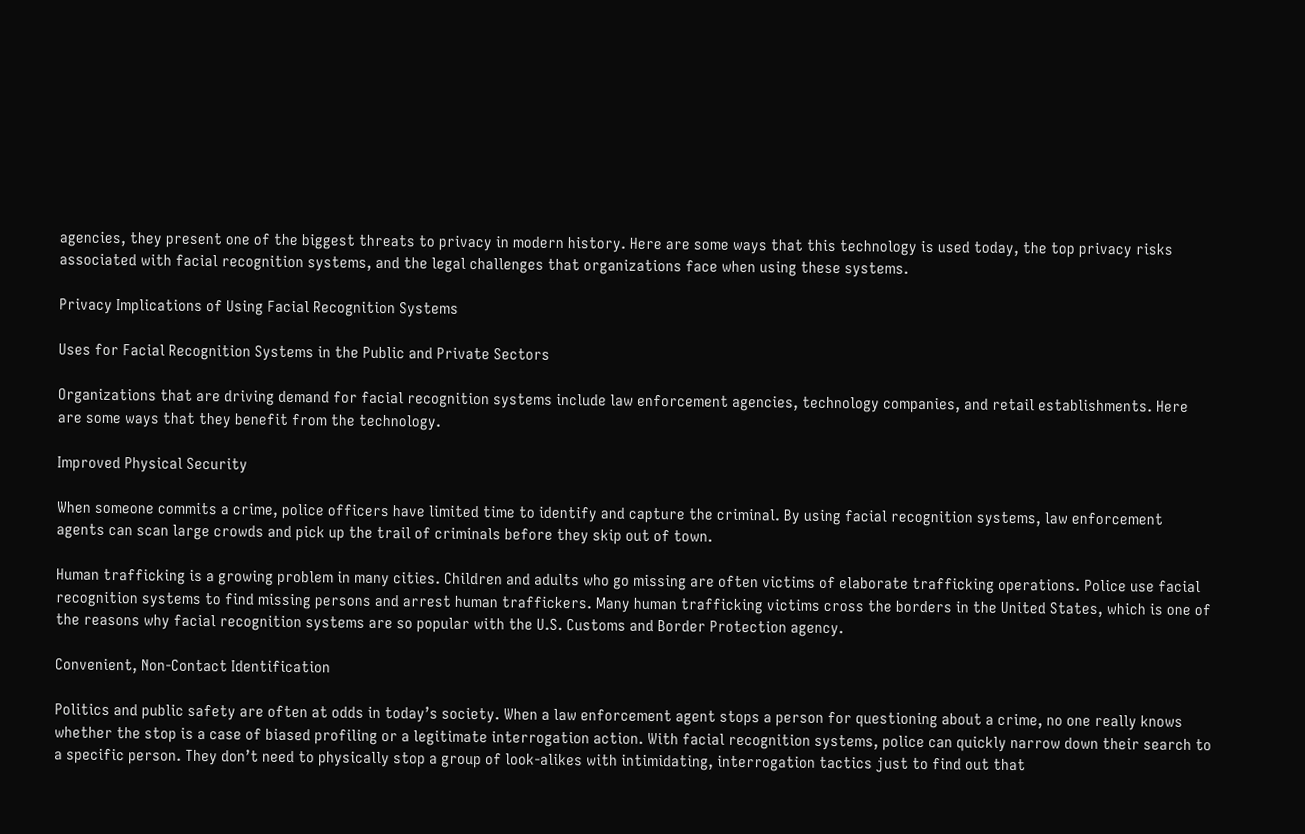agencies, they present one of the biggest threats to privacy in modern history. Here are some ways that this technology is used today, the top privacy risks associated with facial recognition systems, and the legal challenges that organizations face when using these systems.

Privacy Implications of Using Facial Recognition Systems

Uses for Facial Recognition Systems in the Public and Private Sectors

Organizations that are driving demand for facial recognition systems include law enforcement agencies, technology companies, and retail establishments. Here are some ways that they benefit from the technology.

Improved Physical Security

When someone commits a crime, police officers have limited time to identify and capture the criminal. By using facial recognition systems, law enforcement agents can scan large crowds and pick up the trail of criminals before they skip out of town.

Human trafficking is a growing problem in many cities. Children and adults who go missing are often victims of elaborate trafficking operations. Police use facial recognition systems to find missing persons and arrest human traffickers. Many human trafficking victims cross the borders in the United States, which is one of the reasons why facial recognition systems are so popular with the U.S. Customs and Border Protection agency.

Convenient, Non-Contact Identification

Politics and public safety are often at odds in today’s society. When a law enforcement agent stops a person for questioning about a crime, no one really knows whether the stop is a case of biased profiling or a legitimate interrogation action. With facial recognition systems, police can quickly narrow down their search to a specific person. They don’t need to physically stop a group of look-alikes with intimidating, interrogation tactics just to find out that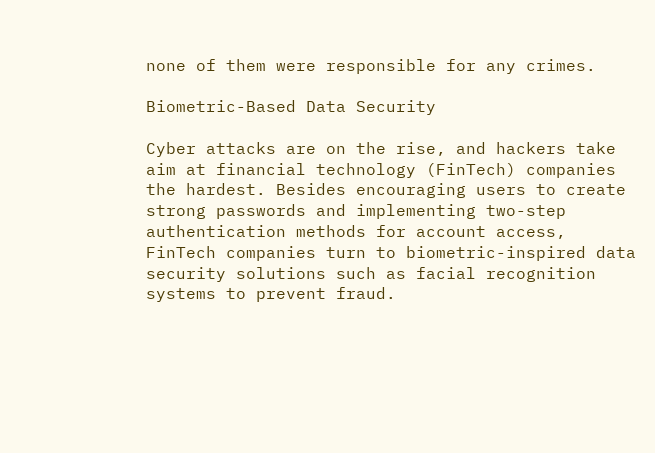none of them were responsible for any crimes.

Biometric-Based Data Security

Cyber attacks are on the rise, and hackers take aim at financial technology (FinTech) companies the hardest. Besides encouraging users to create strong passwords and implementing two-step authentication methods for account access, FinTech companies turn to biometric-inspired data security solutions such as facial recognition systems to prevent fraud.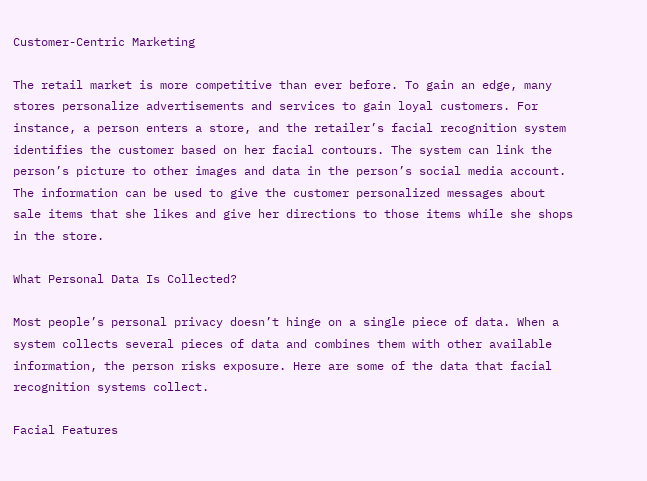Customer-Centric Marketing

The retail market is more competitive than ever before. To gain an edge, many stores personalize advertisements and services to gain loyal customers. For instance, a person enters a store, and the retailer’s facial recognition system identifies the customer based on her facial contours. The system can link the person’s picture to other images and data in the person’s social media account. The information can be used to give the customer personalized messages about sale items that she likes and give her directions to those items while she shops in the store.

What Personal Data Is Collected?

Most people’s personal privacy doesn’t hinge on a single piece of data. When a system collects several pieces of data and combines them with other available information, the person risks exposure. Here are some of the data that facial recognition systems collect.

Facial Features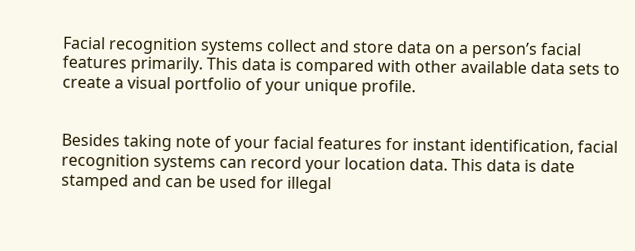Facial recognition systems collect and store data on a person’s facial features primarily. This data is compared with other available data sets to create a visual portfolio of your unique profile.


Besides taking note of your facial features for instant identification, facial recognition systems can record your location data. This data is date stamped and can be used for illegal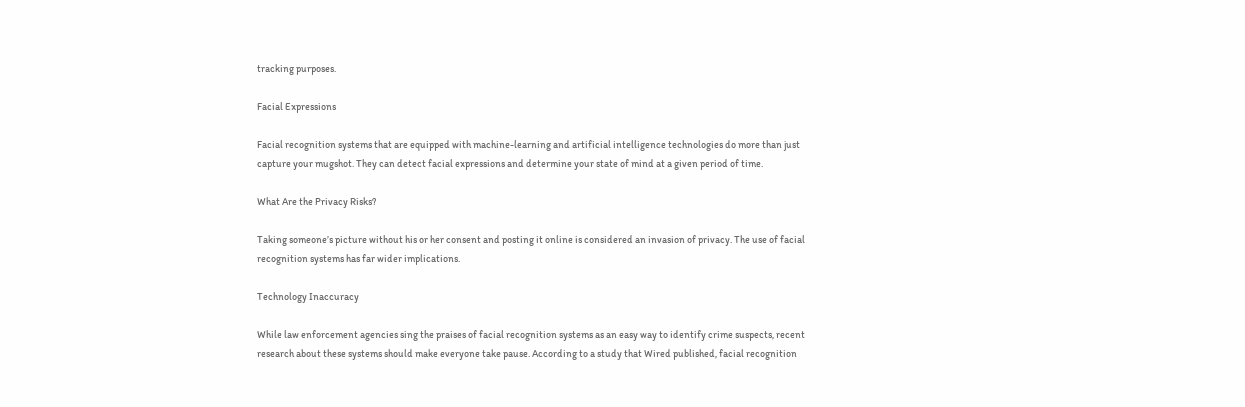tracking purposes.

Facial Expressions

Facial recognition systems that are equipped with machine-learning and artificial intelligence technologies do more than just capture your mugshot. They can detect facial expressions and determine your state of mind at a given period of time.

What Are the Privacy Risks?

Taking someone’s picture without his or her consent and posting it online is considered an invasion of privacy. The use of facial recognition systems has far wider implications.

Technology Inaccuracy

While law enforcement agencies sing the praises of facial recognition systems as an easy way to identify crime suspects, recent research about these systems should make everyone take pause. According to a study that Wired published, facial recognition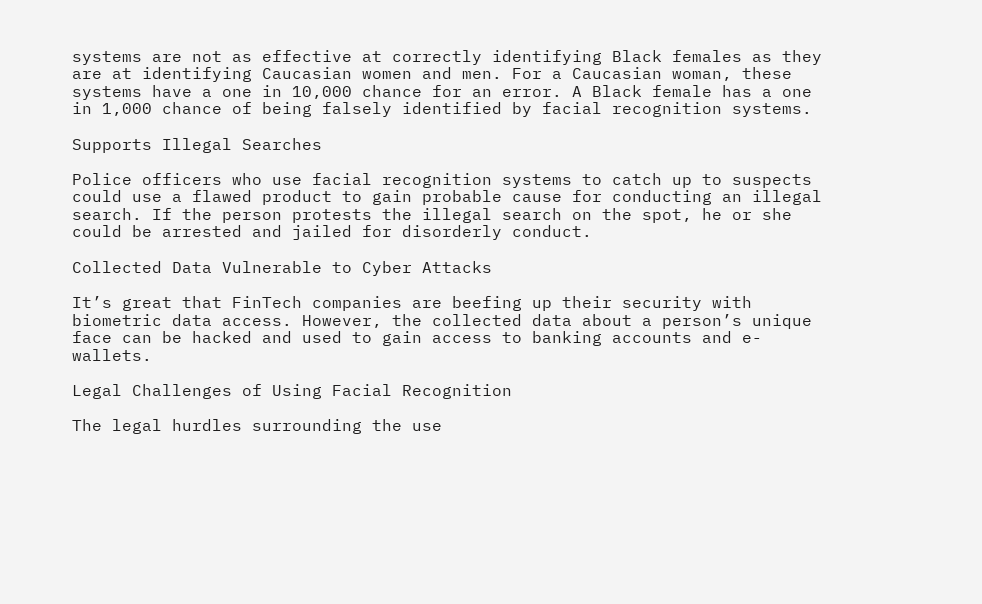systems are not as effective at correctly identifying Black females as they are at identifying Caucasian women and men. For a Caucasian woman, these systems have a one in 10,000 chance for an error. A Black female has a one in 1,000 chance of being falsely identified by facial recognition systems.

Supports Illegal Searches

Police officers who use facial recognition systems to catch up to suspects could use a flawed product to gain probable cause for conducting an illegal search. If the person protests the illegal search on the spot, he or she could be arrested and jailed for disorderly conduct.

Collected Data Vulnerable to Cyber Attacks

It’s great that FinTech companies are beefing up their security with biometric data access. However, the collected data about a person’s unique face can be hacked and used to gain access to banking accounts and e-wallets.

Legal Challenges of Using Facial Recognition

The legal hurdles surrounding the use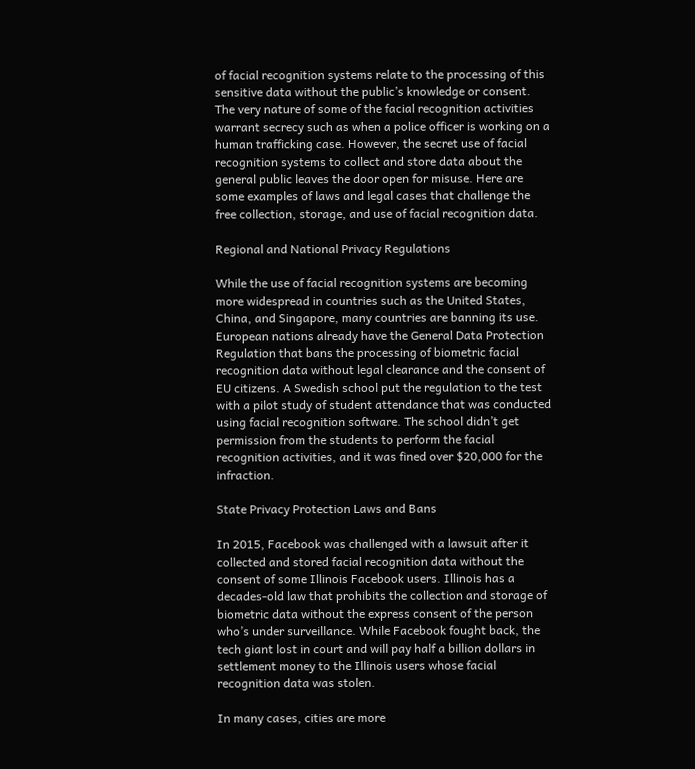of facial recognition systems relate to the processing of this sensitive data without the public’s knowledge or consent. The very nature of some of the facial recognition activities warrant secrecy such as when a police officer is working on a human trafficking case. However, the secret use of facial recognition systems to collect and store data about the general public leaves the door open for misuse. Here are some examples of laws and legal cases that challenge the free collection, storage, and use of facial recognition data.

Regional and National Privacy Regulations

While the use of facial recognition systems are becoming more widespread in countries such as the United States, China, and Singapore, many countries are banning its use. European nations already have the General Data Protection Regulation that bans the processing of biometric facial recognition data without legal clearance and the consent of EU citizens. A Swedish school put the regulation to the test with a pilot study of student attendance that was conducted using facial recognition software. The school didn’t get permission from the students to perform the facial recognition activities, and it was fined over $20,000 for the infraction.

State Privacy Protection Laws and Bans

In 2015, Facebook was challenged with a lawsuit after it collected and stored facial recognition data without the consent of some Illinois Facebook users. Illinois has a decades-old law that prohibits the collection and storage of biometric data without the express consent of the person who’s under surveillance. While Facebook fought back, the tech giant lost in court and will pay half a billion dollars in settlement money to the Illinois users whose facial recognition data was stolen.

In many cases, cities are more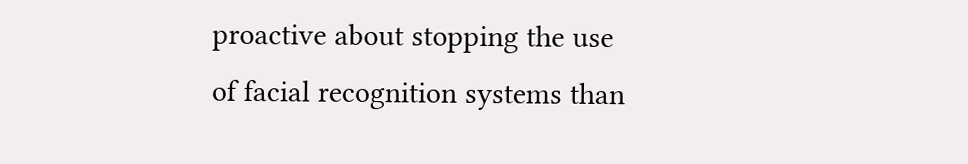proactive about stopping the use of facial recognition systems than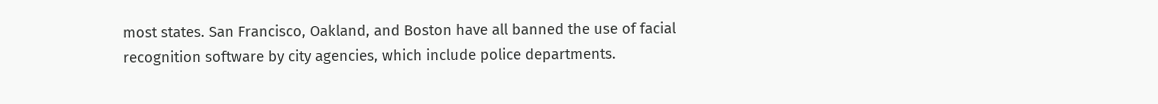most states. San Francisco, Oakland, and Boston have all banned the use of facial recognition software by city agencies, which include police departments.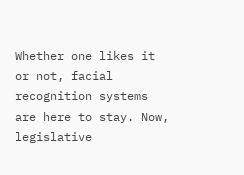Whether one likes it or not, facial recognition systems are here to stay. Now, legislative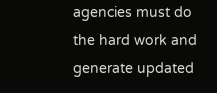agencies must do the hard work and generate updated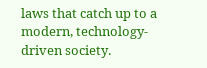laws that catch up to a modern, technology-driven society.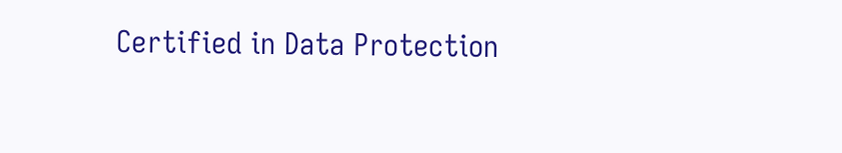Certified in Data Protection